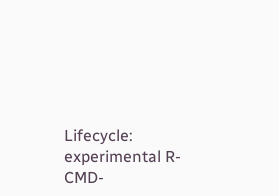Lifecycle: experimental R-CMD-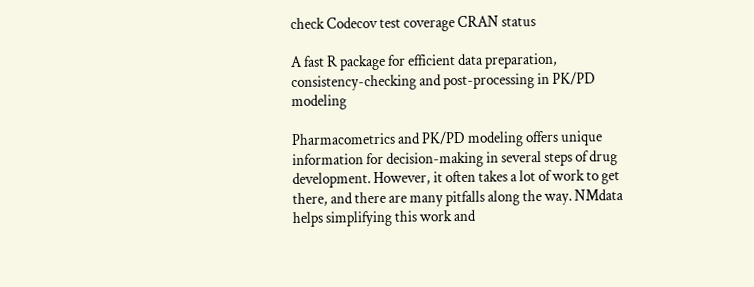check Codecov test coverage CRAN status

A fast R package for efficient data preparation, consistency-checking and post-processing in PK/PD modeling

Pharmacometrics and PK/PD modeling offers unique information for decision-making in several steps of drug development. However, it often takes a lot of work to get there, and there are many pitfalls along the way. NMdata helps simplifying this work and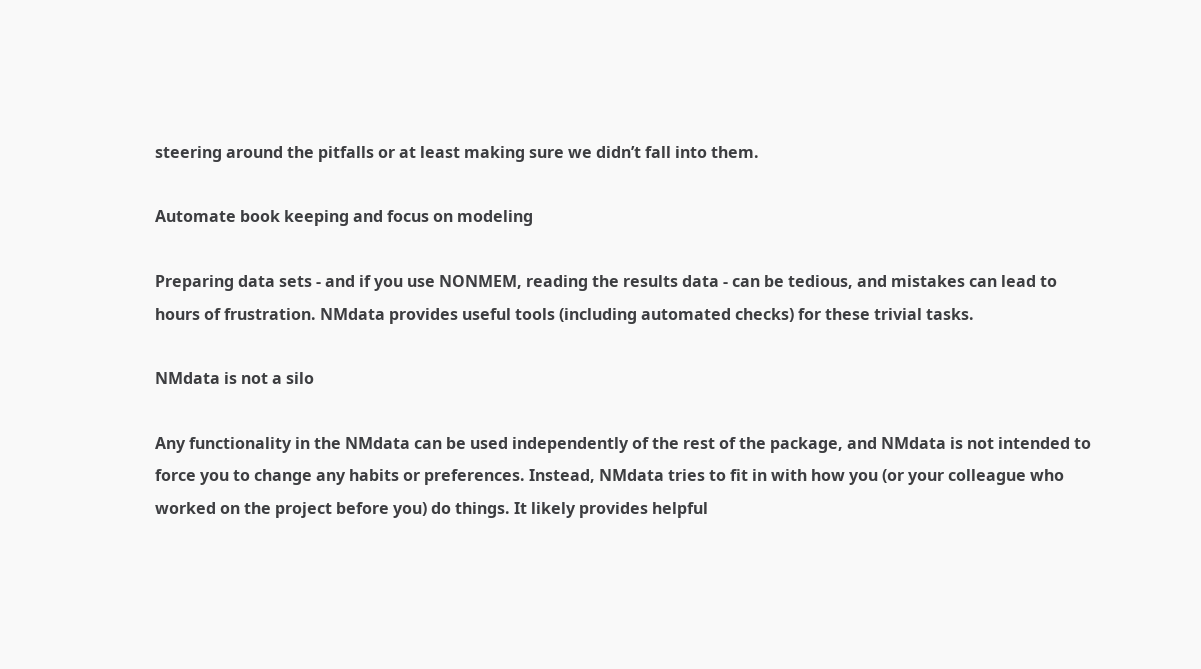steering around the pitfalls or at least making sure we didn’t fall into them.

Automate book keeping and focus on modeling

Preparing data sets - and if you use NONMEM, reading the results data - can be tedious, and mistakes can lead to hours of frustration. NMdata provides useful tools (including automated checks) for these trivial tasks.

NMdata is not a silo

Any functionality in the NMdata can be used independently of the rest of the package, and NMdata is not intended to force you to change any habits or preferences. Instead, NMdata tries to fit in with how you (or your colleague who worked on the project before you) do things. It likely provides helpful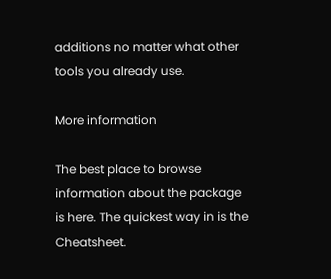additions no matter what other tools you already use.

More information

The best place to browse information about the package is here. The quickest way in is the Cheatsheet.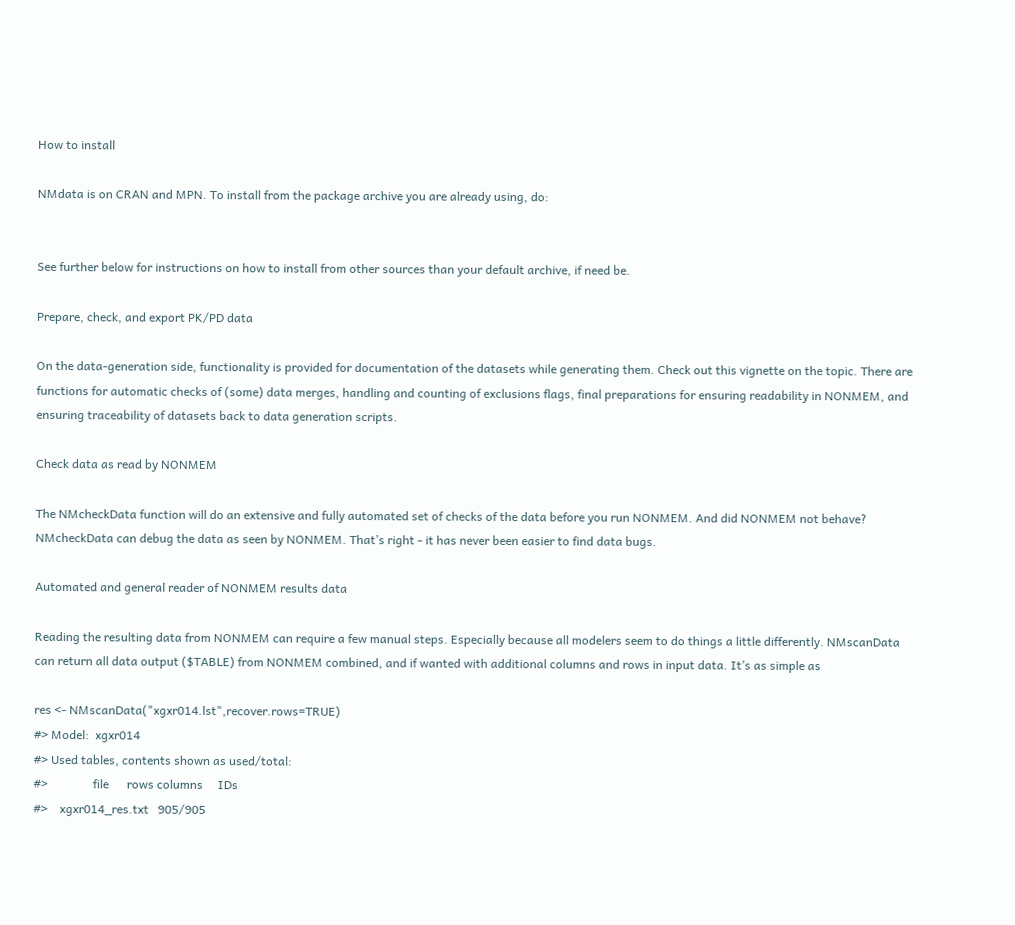How to install

NMdata is on CRAN and MPN. To install from the package archive you are already using, do:


See further below for instructions on how to install from other sources than your default archive, if need be.

Prepare, check, and export PK/PD data

On the data-generation side, functionality is provided for documentation of the datasets while generating them. Check out this vignette on the topic. There are functions for automatic checks of (some) data merges, handling and counting of exclusions flags, final preparations for ensuring readability in NONMEM, and ensuring traceability of datasets back to data generation scripts.

Check data as read by NONMEM

The NMcheckData function will do an extensive and fully automated set of checks of the data before you run NONMEM. And did NONMEM not behave? NMcheckData can debug the data as seen by NONMEM. That’s right - it has never been easier to find data bugs.

Automated and general reader of NONMEM results data

Reading the resulting data from NONMEM can require a few manual steps. Especially because all modelers seem to do things a little differently. NMscanData can return all data output ($TABLE) from NONMEM combined, and if wanted with additional columns and rows in input data. It’s as simple as

res <- NMscanData("xgxr014.lst",recover.rows=TRUE)
#> Model:  xgxr014
#> Used tables, contents shown as used/total:
#>               file      rows columns     IDs
#>    xgxr014_res.txt   905/905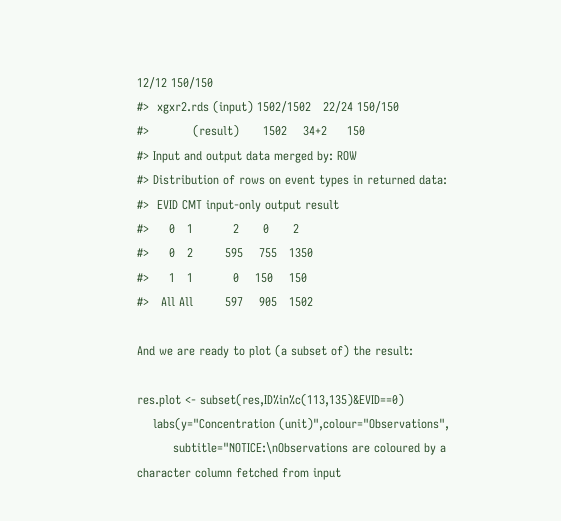12/12 150/150
#>  xgxr2.rds (input) 1502/1502   22/24 150/150
#>           (result)      1502    34+2     150
#> Input and output data merged by: ROW
#> Distribution of rows on event types in returned data:
#>  EVID CMT input-only output result
#>     0   1          2      0      2
#>     0   2        595    755   1350
#>     1   1          0    150    150
#>   All All        597    905   1502

And we are ready to plot (a subset of) the result:

res.plot <- subset(res,ID%in%c(113,135)&EVID==0)
    labs(y="Concentration (unit)",colour="Observations",
         subtitle="NOTICE:\nObservations are coloured by a character column fetched from input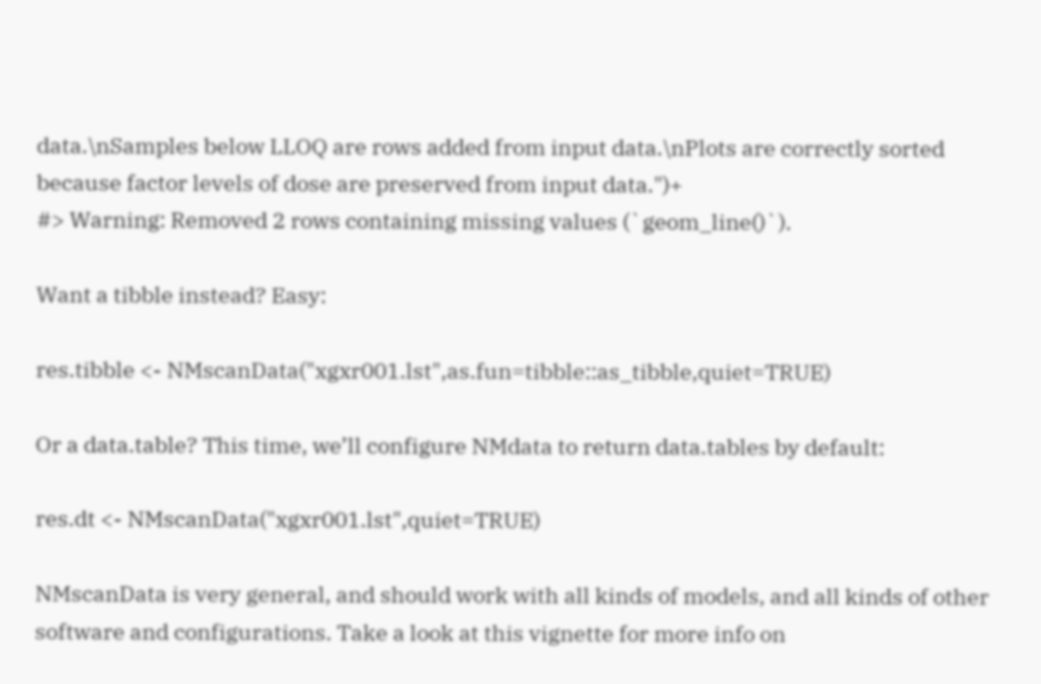data.\nSamples below LLOQ are rows added from input data.\nPlots are correctly sorted because factor levels of dose are preserved from input data.")+
#> Warning: Removed 2 rows containing missing values (`geom_line()`).

Want a tibble instead? Easy:

res.tibble <- NMscanData("xgxr001.lst",as.fun=tibble::as_tibble,quiet=TRUE)

Or a data.table? This time, we’ll configure NMdata to return data.tables by default:

res.dt <- NMscanData("xgxr001.lst",quiet=TRUE)

NMscanData is very general, and should work with all kinds of models, and all kinds of other software and configurations. Take a look at this vignette for more info on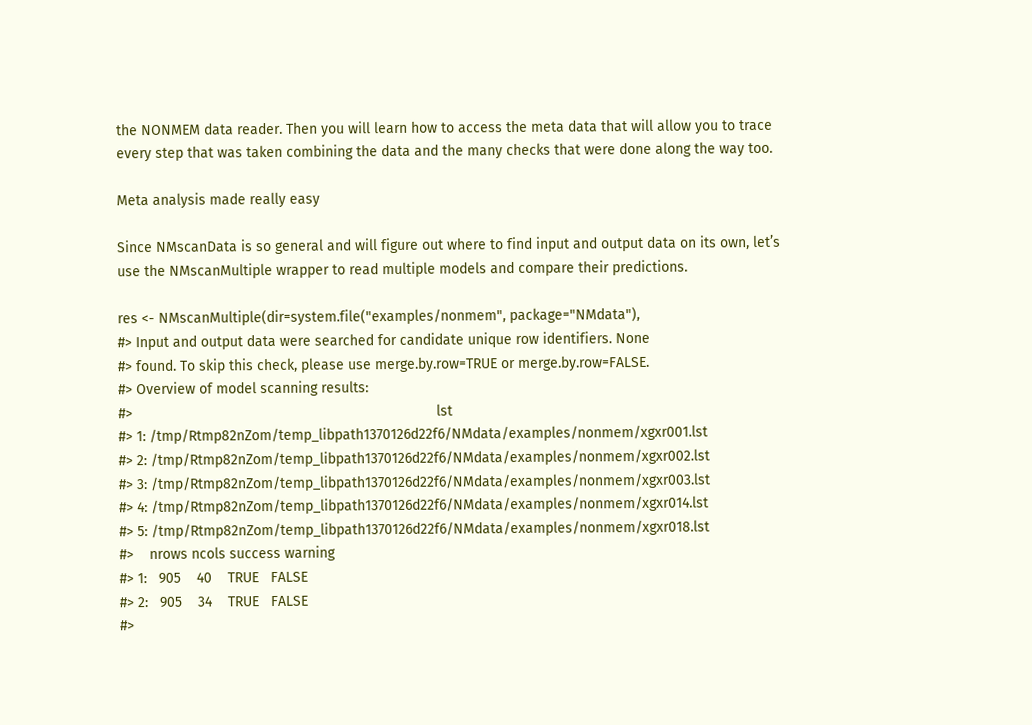the NONMEM data reader. Then you will learn how to access the meta data that will allow you to trace every step that was taken combining the data and the many checks that were done along the way too.

Meta analysis made really easy

Since NMscanData is so general and will figure out where to find input and output data on its own, let’s use the NMscanMultiple wrapper to read multiple models and compare their predictions.

res <- NMscanMultiple(dir=system.file("examples/nonmem", package="NMdata"),
#> Input and output data were searched for candidate unique row identifiers. None
#> found. To skip this check, please use merge.by.row=TRUE or merge.by.row=FALSE.
#> Overview of model scanning results:
#>                                                                            lst
#> 1: /tmp/Rtmp82nZom/temp_libpath1370126d22f6/NMdata/examples/nonmem/xgxr001.lst
#> 2: /tmp/Rtmp82nZom/temp_libpath1370126d22f6/NMdata/examples/nonmem/xgxr002.lst
#> 3: /tmp/Rtmp82nZom/temp_libpath1370126d22f6/NMdata/examples/nonmem/xgxr003.lst
#> 4: /tmp/Rtmp82nZom/temp_libpath1370126d22f6/NMdata/examples/nonmem/xgxr014.lst
#> 5: /tmp/Rtmp82nZom/temp_libpath1370126d22f6/NMdata/examples/nonmem/xgxr018.lst
#>    nrows ncols success warning
#> 1:   905    40    TRUE   FALSE
#> 2:   905    34    TRUE   FALSE
#>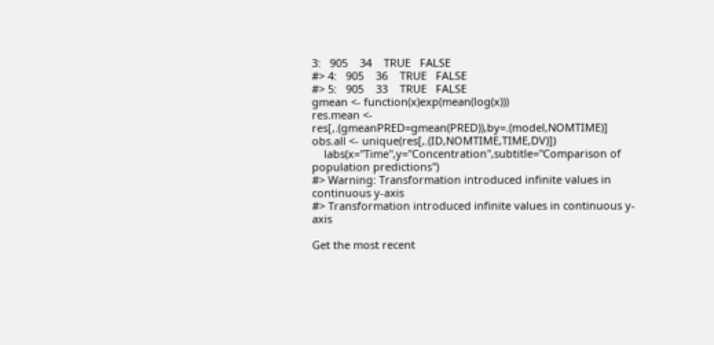3:   905    34    TRUE   FALSE
#> 4:   905    36    TRUE   FALSE
#> 5:   905    33    TRUE   FALSE
gmean <- function(x)exp(mean(log(x)))
res.mean <- res[,.(gmeanPRED=gmean(PRED)),by=.(model,NOMTIME)]
obs.all <- unique(res[,.(ID,NOMTIME,TIME,DV)])
    labs(x="Time",y="Concentration",subtitle="Comparison of population predictions")
#> Warning: Transformation introduced infinite values in continuous y-axis
#> Transformation introduced infinite values in continuous y-axis

Get the most recent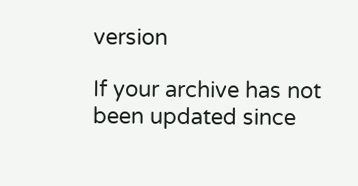version

If your archive has not been updated since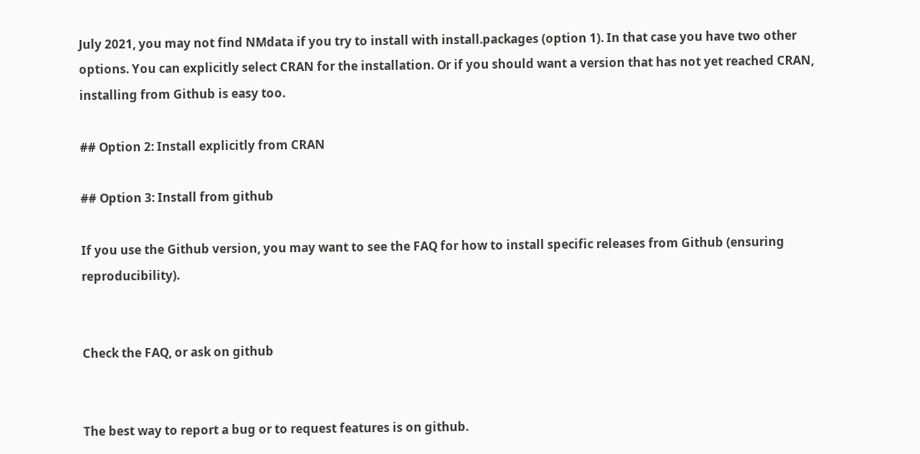July 2021, you may not find NMdata if you try to install with install.packages (option 1). In that case you have two other options. You can explicitly select CRAN for the installation. Or if you should want a version that has not yet reached CRAN, installing from Github is easy too.

## Option 2: Install explicitly from CRAN

## Option 3: Install from github

If you use the Github version, you may want to see the FAQ for how to install specific releases from Github (ensuring reproducibility).


Check the FAQ, or ask on github


The best way to report a bug or to request features is on github.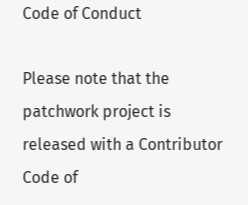Code of Conduct

Please note that the patchwork project is released with a Contributor Code of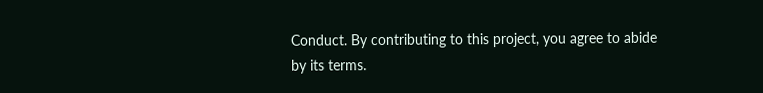Conduct. By contributing to this project, you agree to abide by its terms.